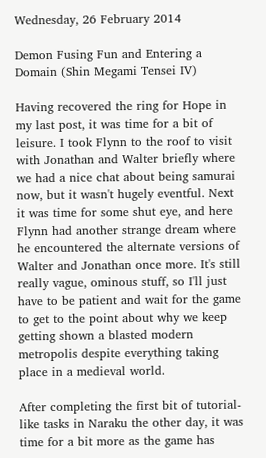Wednesday, 26 February 2014

Demon Fusing Fun and Entering a Domain (Shin Megami Tensei IV)

Having recovered the ring for Hope in my last post, it was time for a bit of leisure. I took Flynn to the roof to visit with Jonathan and Walter briefly where we had a nice chat about being samurai now, but it wasn't hugely eventful. Next it was time for some shut eye, and here Flynn had another strange dream where he encountered the alternate versions of Walter and Jonathan once more. It's still really vague, ominous stuff, so I'll just have to be patient and wait for the game to get to the point about why we keep getting shown a blasted modern metropolis despite everything taking place in a medieval world.

After completing the first bit of tutorial-like tasks in Naraku the other day, it was time for a bit more as the game has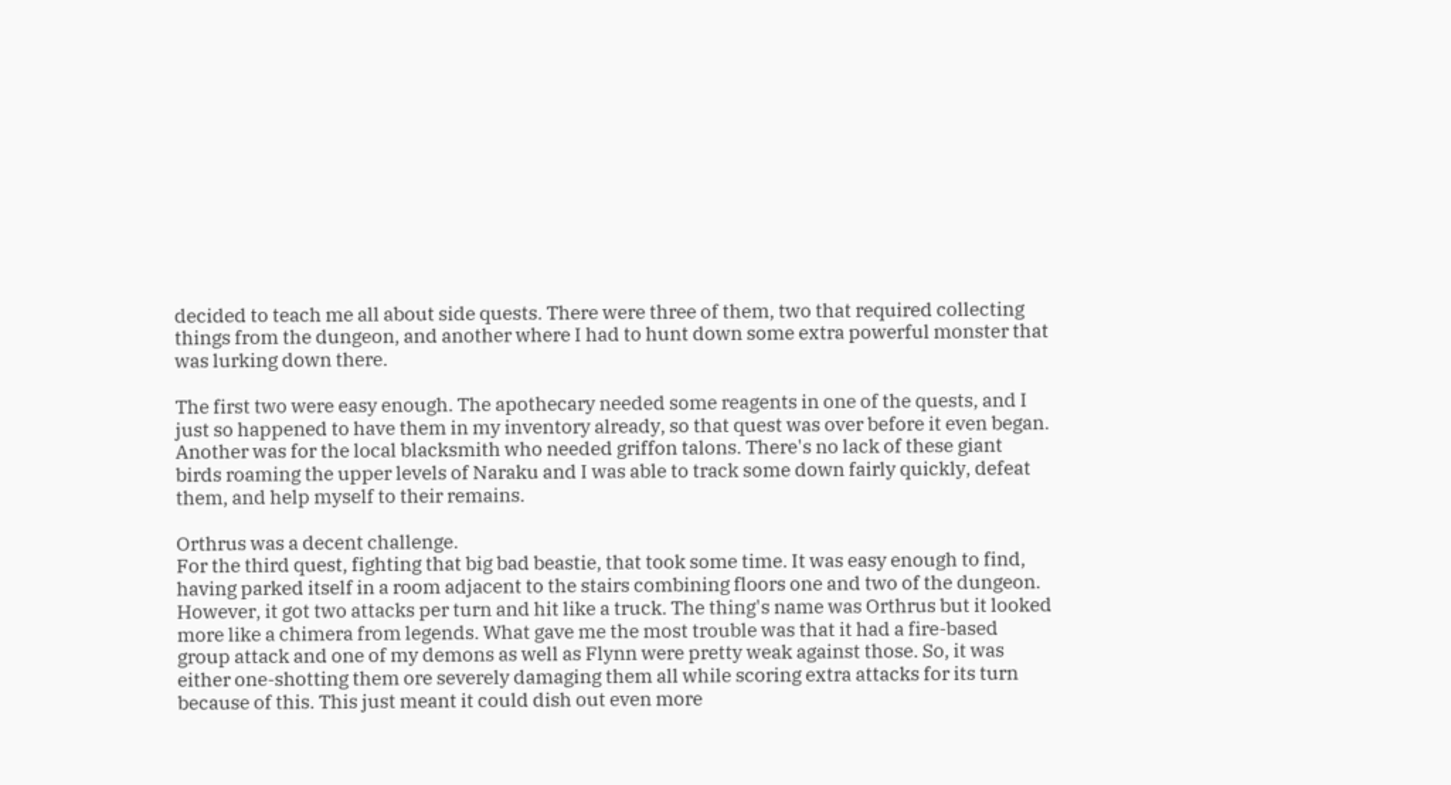decided to teach me all about side quests. There were three of them, two that required collecting things from the dungeon, and another where I had to hunt down some extra powerful monster that was lurking down there.

The first two were easy enough. The apothecary needed some reagents in one of the quests, and I just so happened to have them in my inventory already, so that quest was over before it even began. Another was for the local blacksmith who needed griffon talons. There's no lack of these giant birds roaming the upper levels of Naraku and I was able to track some down fairly quickly, defeat them, and help myself to their remains.

Orthrus was a decent challenge.
For the third quest, fighting that big bad beastie, that took some time. It was easy enough to find, having parked itself in a room adjacent to the stairs combining floors one and two of the dungeon. However, it got two attacks per turn and hit like a truck. The thing's name was Orthrus but it looked more like a chimera from legends. What gave me the most trouble was that it had a fire-based group attack and one of my demons as well as Flynn were pretty weak against those. So, it was either one-shotting them ore severely damaging them all while scoring extra attacks for its turn because of this. This just meant it could dish out even more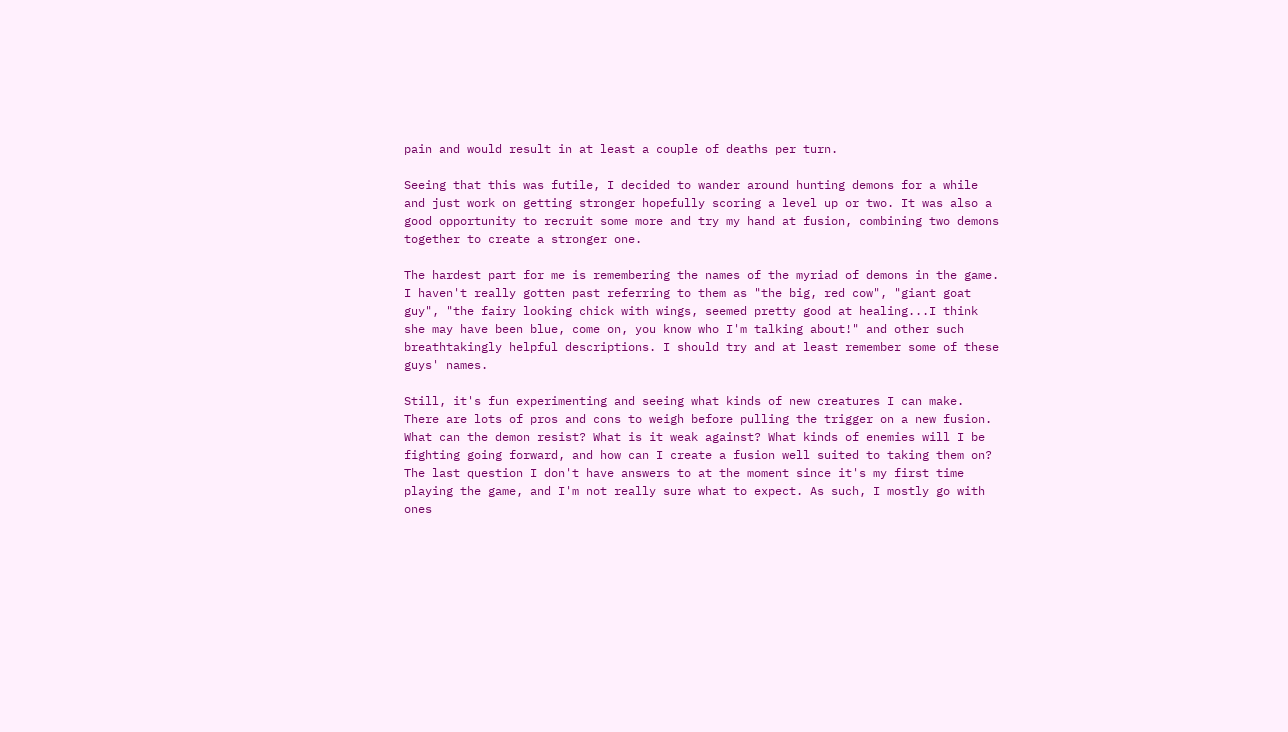pain and would result in at least a couple of deaths per turn.

Seeing that this was futile, I decided to wander around hunting demons for a while and just work on getting stronger hopefully scoring a level up or two. It was also a good opportunity to recruit some more and try my hand at fusion, combining two demons together to create a stronger one.

The hardest part for me is remembering the names of the myriad of demons in the game. I haven't really gotten past referring to them as "the big, red cow", "giant goat guy", "the fairy looking chick with wings, seemed pretty good at healing...I think she may have been blue, come on, you know who I'm talking about!" and other such breathtakingly helpful descriptions. I should try and at least remember some of these guys' names.

Still, it's fun experimenting and seeing what kinds of new creatures I can make. There are lots of pros and cons to weigh before pulling the trigger on a new fusion. What can the demon resist? What is it weak against? What kinds of enemies will I be fighting going forward, and how can I create a fusion well suited to taking them on? The last question I don't have answers to at the moment since it's my first time playing the game, and I'm not really sure what to expect. As such, I mostly go with ones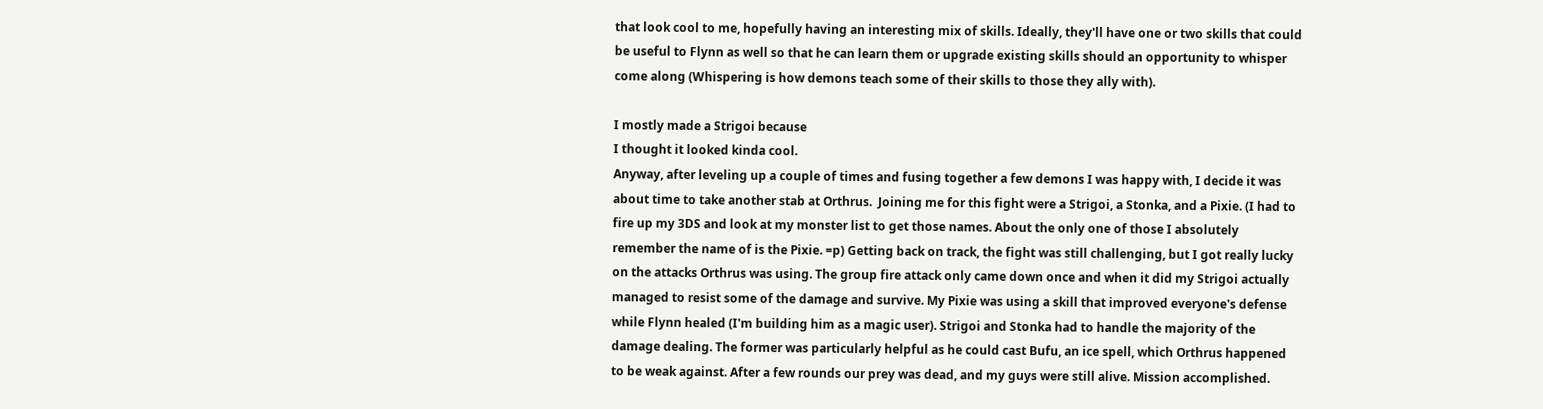that look cool to me, hopefully having an interesting mix of skills. Ideally, they'll have one or two skills that could be useful to Flynn as well so that he can learn them or upgrade existing skills should an opportunity to whisper come along (Whispering is how demons teach some of their skills to those they ally with).

I mostly made a Strigoi because
I thought it looked kinda cool.
Anyway, after leveling up a couple of times and fusing together a few demons I was happy with, I decide it was about time to take another stab at Orthrus.  Joining me for this fight were a Strigoi, a Stonka, and a Pixie. (I had to fire up my 3DS and look at my monster list to get those names. About the only one of those I absolutely remember the name of is the Pixie. =p) Getting back on track, the fight was still challenging, but I got really lucky on the attacks Orthrus was using. The group fire attack only came down once and when it did my Strigoi actually managed to resist some of the damage and survive. My Pixie was using a skill that improved everyone's defense while Flynn healed (I'm building him as a magic user). Strigoi and Stonka had to handle the majority of the damage dealing. The former was particularly helpful as he could cast Bufu, an ice spell, which Orthrus happened to be weak against. After a few rounds our prey was dead, and my guys were still alive. Mission accomplished.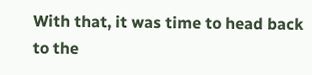With that, it was time to head back to the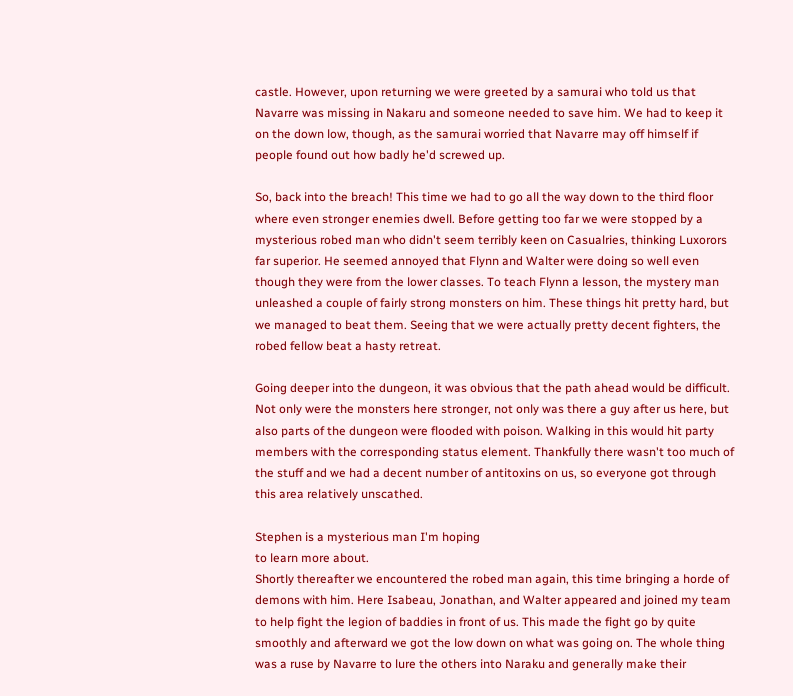castle. However, upon returning we were greeted by a samurai who told us that Navarre was missing in Nakaru and someone needed to save him. We had to keep it on the down low, though, as the samurai worried that Navarre may off himself if people found out how badly he'd screwed up.

So, back into the breach! This time we had to go all the way down to the third floor where even stronger enemies dwell. Before getting too far we were stopped by a mysterious robed man who didn't seem terribly keen on Casualries, thinking Luxorors far superior. He seemed annoyed that Flynn and Walter were doing so well even though they were from the lower classes. To teach Flynn a lesson, the mystery man unleashed a couple of fairly strong monsters on him. These things hit pretty hard, but we managed to beat them. Seeing that we were actually pretty decent fighters, the robed fellow beat a hasty retreat.

Going deeper into the dungeon, it was obvious that the path ahead would be difficult. Not only were the monsters here stronger, not only was there a guy after us here, but also parts of the dungeon were flooded with poison. Walking in this would hit party members with the corresponding status element. Thankfully there wasn't too much of the stuff and we had a decent number of antitoxins on us, so everyone got through this area relatively unscathed.

Stephen is a mysterious man I'm hoping
to learn more about.
Shortly thereafter we encountered the robed man again, this time bringing a horde of demons with him. Here Isabeau, Jonathan, and Walter appeared and joined my team to help fight the legion of baddies in front of us. This made the fight go by quite smoothly and afterward we got the low down on what was going on. The whole thing was a ruse by Navarre to lure the others into Naraku and generally make their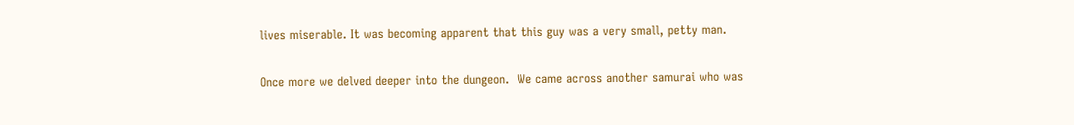lives miserable. It was becoming apparent that this guy was a very small, petty man.

Once more we delved deeper into the dungeon.  We came across another samurai who was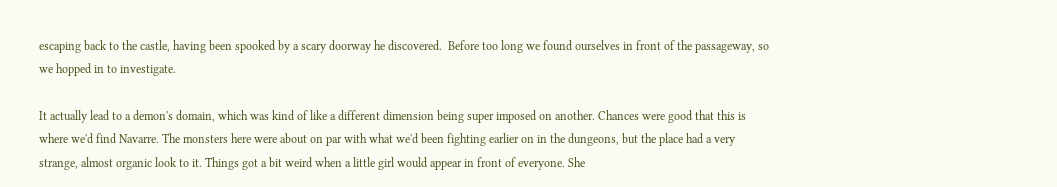escaping back to the castle, having been spooked by a scary doorway he discovered.  Before too long we found ourselves in front of the passageway, so we hopped in to investigate.

It actually lead to a demon's domain, which was kind of like a different dimension being super imposed on another. Chances were good that this is where we'd find Navarre. The monsters here were about on par with what we'd been fighting earlier on in the dungeons, but the place had a very strange, almost organic look to it. Things got a bit weird when a little girl would appear in front of everyone. She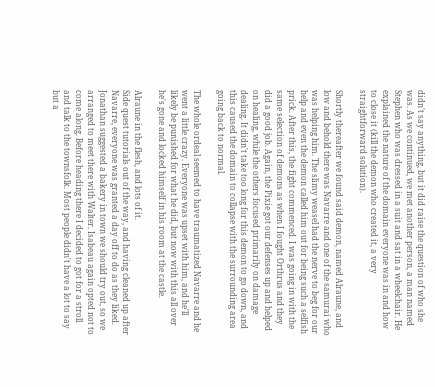didn't say anything, but it did raise the question of who she was. As we continued, we met another person, a man named Stephen who was dressed in a suit and sat in a wheelchair. He explained the nature of the domain everyone was in and how to close it (kill the demon who created it, a very straightforward solution).

Shortly thereafter we found said demon, named Alraune, and low and behold there was Navarre and one of the samurai who was helping him. The slimy weasel had the nerve to beg for our help and even the demon called him out for being such a selfish prick. After this, the fight commenced. I was going in with the same selection of demons as when I fought Orthrus and they did a good job. Again, the Pixie got our defenses up and helped on healing, while the others focused primarily on damage dealing. It didn't take too long for this demon to go down, and this caused the domain to collapse with the surrounding area going back to normal.

The whole ordeal seemed to have traumatized Navarre and he went a little crazy. Everyone was upset with him, and he'll likely be punished for what he did, but now with this all over he's gone and locked himself in his room at the castle.

Alraune in the flesh, and lots of it.
Side quest tutorials out of the way, and having cleaned up after Navarre, everyone was granted a day off to do as they liked. Jonathan suggested a bakery in town we should try out, so we arranged to meet there with Walter. Isabeau again opted not to come along. Before heading there I decided to got for a stroll and talk to the townsfolk. Most people didn't have a lot to say but a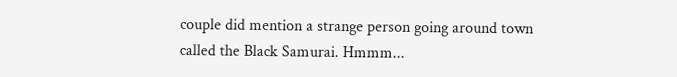couple did mention a strange person going around town called the Black Samurai. Hmmm...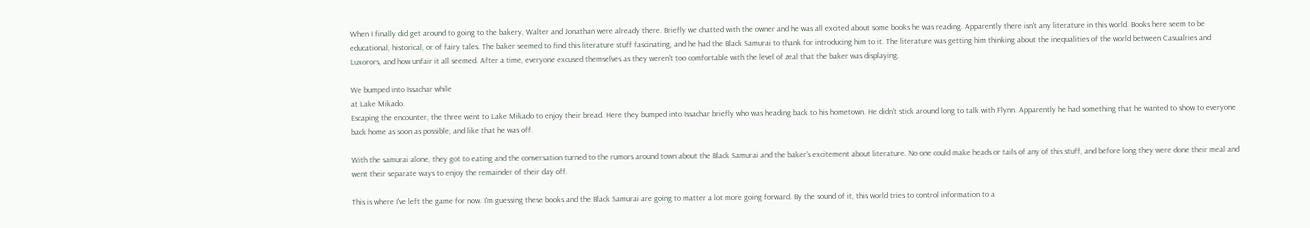When I finally did get around to going to the bakery, Walter and Jonathan were already there. Briefly we chatted with the owner and he was all excited about some books he was reading. Apparently there isn't any literature in this world. Books here seem to be educational, historical, or of fairy tales. The baker seemed to find this literature stuff fascinating, and he had the Black Samurai to thank for introducing him to it. The literature was getting him thinking about the inequalities of the world between Casualries and Luxorors, and how unfair it all seemed. After a time, everyone excused themselves as they weren't too comfortable with the level of zeal that the baker was displaying.

We bumped into Issachar while
at Lake Mikado.
Escaping the encounter, the three went to Lake Mikado to enjoy their bread. Here they bumped into Issachar briefly who was heading back to his hometown. He didn't stick around long to talk with Flynn. Apparently he had something that he wanted to show to everyone back home as soon as possible, and like that he was off.

With the samurai alone, they got to eating and the conversation turned to the rumors around town about the Black Samurai and the baker's excitement about literature. No one could make heads or tails of any of this stuff, and before long they were done their meal and went their separate ways to enjoy the remainder of their day off.

This is where I've left the game for now. I'm guessing these books and the Black Samurai are going to matter a lot more going forward. By the sound of it, this world tries to control information to a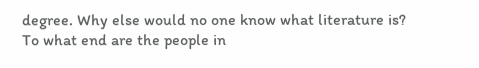degree. Why else would no one know what literature is? To what end are the people in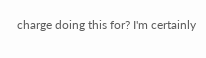charge doing this for? I'm certainly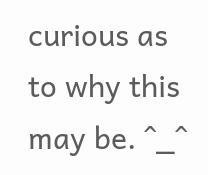curious as to why this may be. ^_^